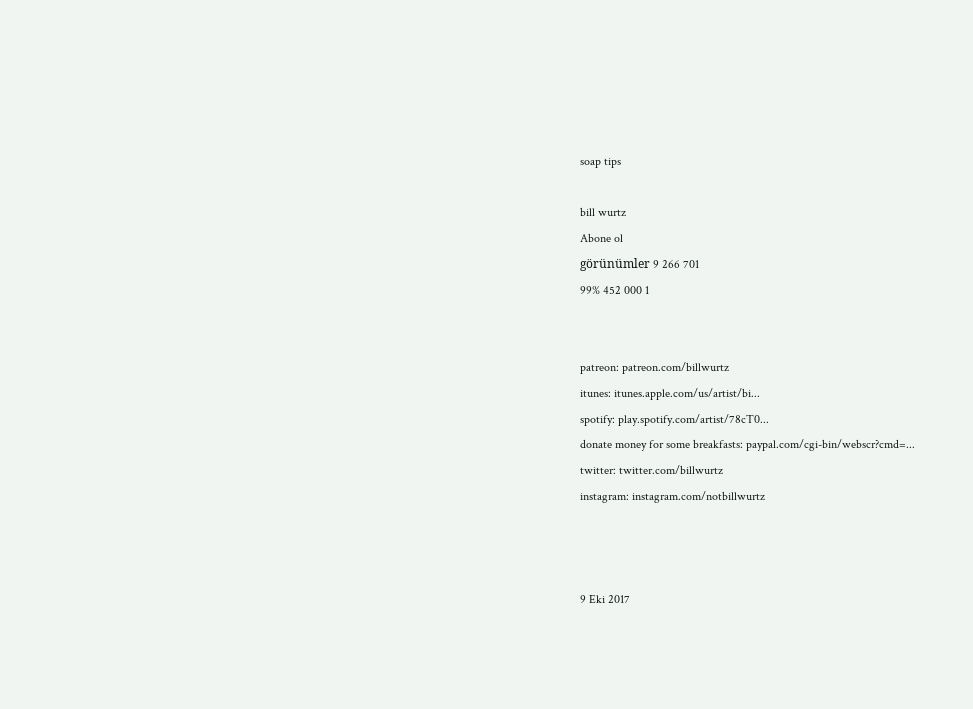soap tips

bill wurtz
Abone ol
görünümler 9 266 701
99% 452 000 1


patreon: patreon.com/billwurtz
itunes: itunes.apple.com/us/artist/bi...
spotify: play.spotify.com/artist/78cT0...
donate money for some breakfasts: paypal.com/cgi-bin/webscr?cmd=...
twitter: twitter.com/billwurtz
instagram: instagram.com/notbillwurtz



9 Eki 2017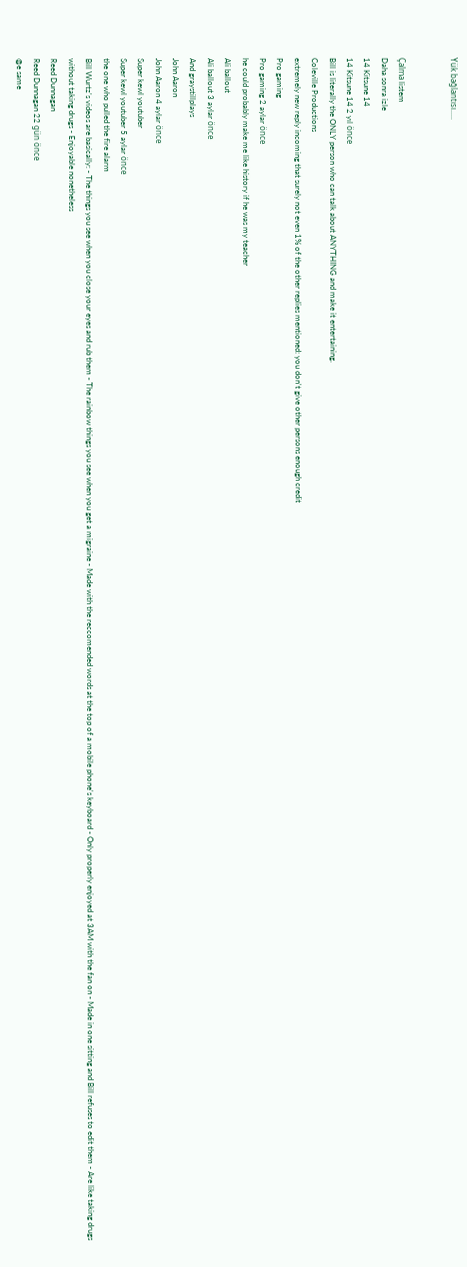Yük bağlantısı.....


Çalma listem
Daha sonra izle
14 Kitsune 14
14 Kitsune 14 2 yıl önce
Bill is literally the ONLY person who can talk about ANYTHING and make it entertaining.
Coleville Productions
extremely new reply incoming that surely not even 1% of the other replies mentioned: you don't give other persons enough credit
Pro gaming
Pro gaming 2 aylar önce
he could probably make me like history if he was my teacher
Ali ballout
Ali ballout 3 aylar önce
And graystillplays
John Aaron
John Aaron 4 aylar önce
Super kewl youtuber
Super kewl youtuber 5 aylar önce
the one who pulled the fire alarm
Bill Wurtz's videos are basically: - The things you see when you close your eyes and rub them - The rainbow things you see when you get a migraine - Made with the reccomended words at the top of a mobile phone's keyboard - Only properly enjoyed at 3AM with the fan on - Made in one sitting and Bill refuses to edit them - Are like taking drugs without taking drugs - Enjoyable nonetheless
Reed Dunnagan
Reed Dunnagan 22 gün önce
@e same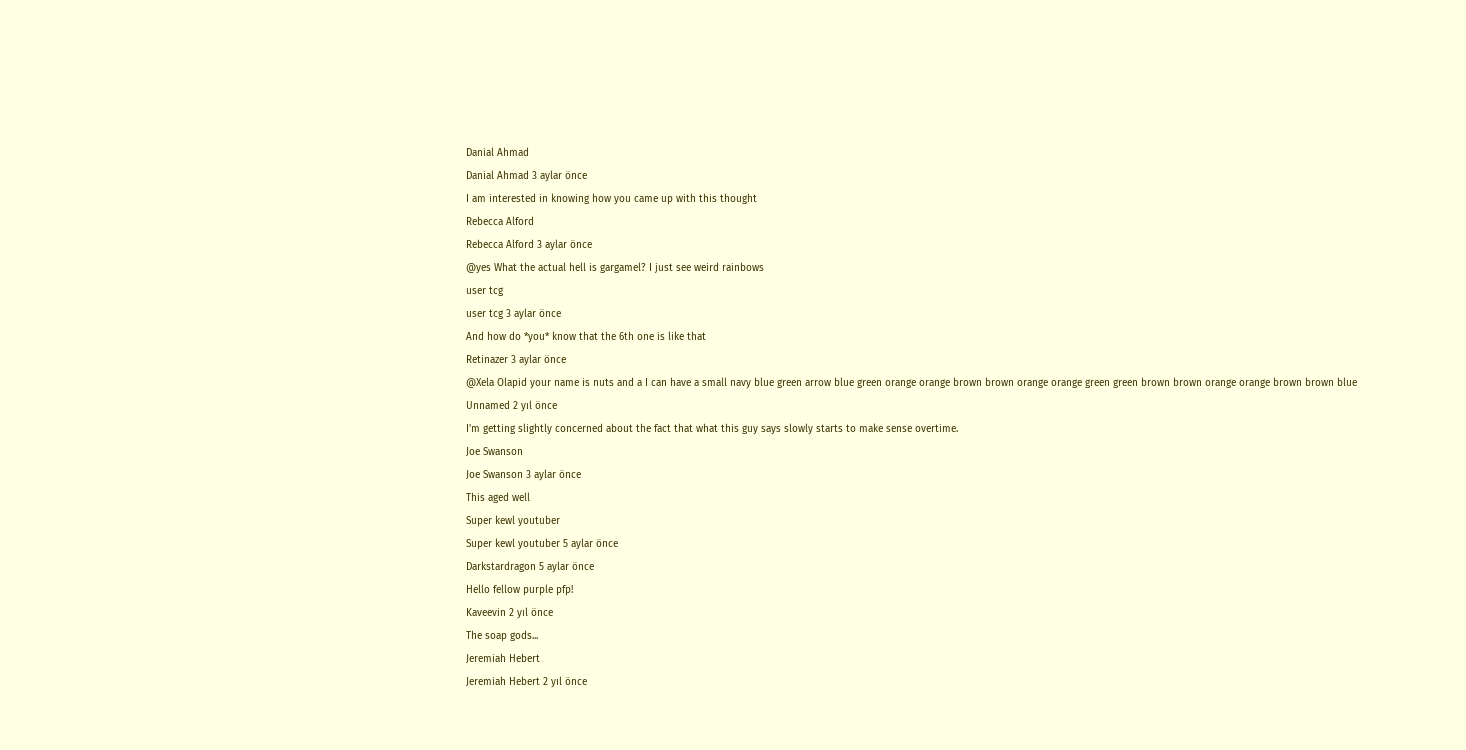Danial Ahmad
Danial Ahmad 3 aylar önce
I am interested in knowing how you came up with this thought
Rebecca Alford
Rebecca Alford 3 aylar önce
@yes What the actual hell is gargamel? I just see weird rainbows
user tcg
user tcg 3 aylar önce
And how do *you* know that the 6th one is like that
Retinazer 3 aylar önce
@Xela Olapid your name is nuts and a I can have a small navy blue green arrow blue green orange orange brown brown orange orange green green brown brown orange orange brown brown blue
Unnamed 2 yıl önce
I’m getting slightly concerned about the fact that what this guy says slowly starts to make sense overtime.
Joe Swanson
Joe Swanson 3 aylar önce
This aged well
Super kewl youtuber
Super kewl youtuber 5 aylar önce
Darkstardragon 5 aylar önce
Hello fellow purple pfp!
Kaveevin 2 yıl önce
The soap gods...
Jeremiah Hebert
Jeremiah Hebert 2 yıl önce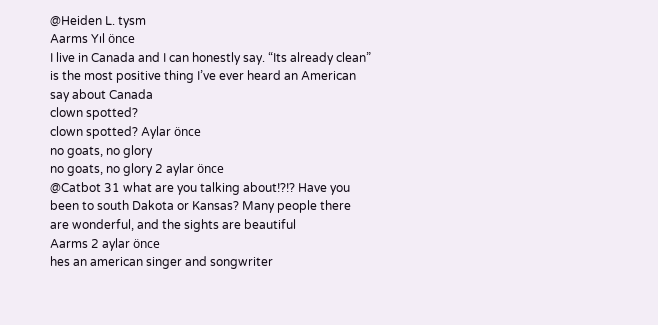@Heiden L. tysm
Aarms Yıl önce
I live in Canada and I can honestly say. “Its already clean” is the most positive thing I’ve ever heard an American say about Canada
clown spotted?
clown spotted? Aylar önce
no goats, no glory
no goats, no glory 2 aylar önce
@Catbot 31 what are you talking about!?!? Have you been to south Dakota or Kansas? Many people there are wonderful, and the sights are beautiful
Aarms 2 aylar önce
hes an american singer and songwriter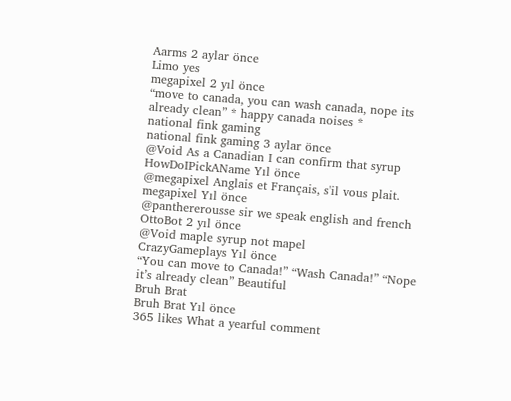Aarms 2 aylar önce
Limo yes
megapixel 2 yıl önce
“move to canada, you can wash canada, nope its already clean” * happy canada noises *
national fink gaming
national fink gaming 3 aylar önce
@Void As a Canadian I can confirm that syrup
HowDoIPickAName Yıl önce
@megapixel Anglais et Français, s'il vous plait.
megapixel Yıl önce
@panthererousse sir we speak english and french
OttoBot 2 yıl önce
@Void maple syrup not mapel
CrazyGameplays Yıl önce
“You can move to Canada!” “Wash Canada!” “Nope it’s already clean” Beautiful
Bruh Brat
Bruh Brat Yıl önce
365 likes What a yearful comment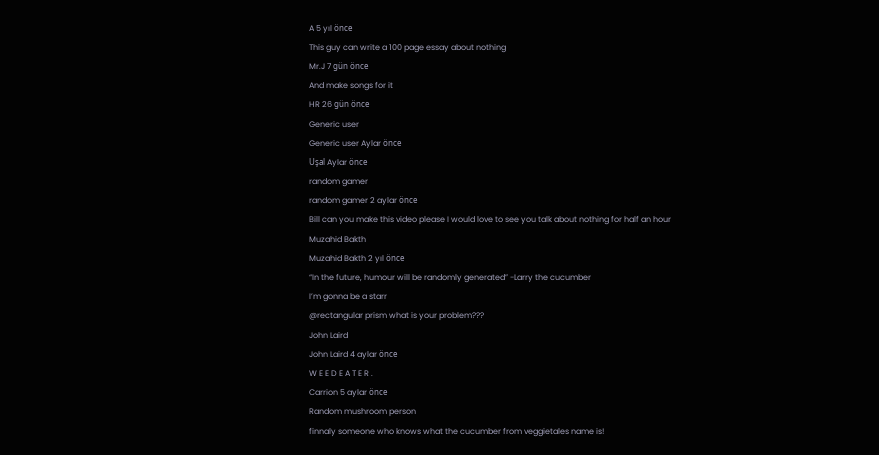A 5 yıl önce
This guy can write a 100 page essay about nothing
Mr.J 7 gün önce
And make songs for it
HR 26 gün önce
Generic user
Generic user Aylar önce
Uşal Aylar önce
random gamer
random gamer 2 aylar önce
Bill can you make this video please I would love to see you talk about nothing for half an hour
Muzahid Bakth
Muzahid Bakth 2 yıl önce
“In the future, humour will be randomly generated” -Larry the cucumber
I’m gonna be a starr
@rectangular prism what is your problem???
John Laird
John Laird 4 aylar önce
W E E D E A T E R .
Carrion 5 aylar önce
Random mushroom person
finnaly someone who knows what the cucumber from veggietales name is!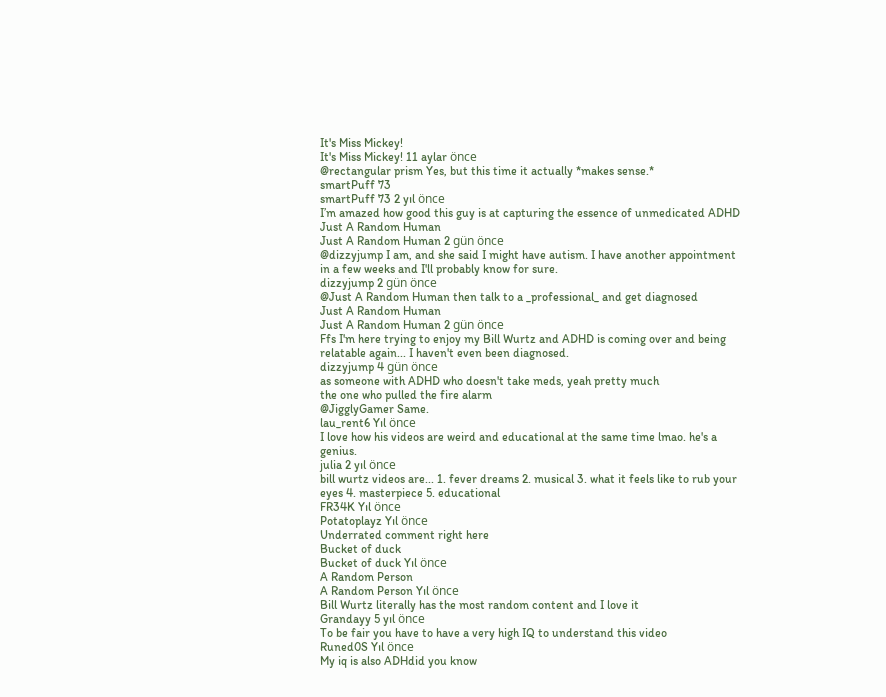It's Miss Mickey!
It's Miss Mickey! 11 aylar önce
@rectangular prism Yes, but this time it actually *makes sense.*
smartPuff 73
smartPuff 73 2 yıl önce
I’m amazed how good this guy is at capturing the essence of unmedicated ADHD
Just A Random Human
Just A Random Human 2 gün önce
@dizzyjump I am, and she said I might have autism. I have another appointment in a few weeks and I'll probably know for sure.
dizzyjump 2 gün önce
@Just A Random Human then talk to a _professional_ and get diagnosed
Just A Random Human
Just A Random Human 2 gün önce
Ffs I'm here trying to enjoy my Bill Wurtz and ADHD is coming over and being relatable again... I haven't even been diagnosed.
dizzyjump 4 gün önce
as someone with ADHD who doesn't take meds, yeah pretty much
the one who pulled the fire alarm
@JigglyGamer Same.
lau_rent6 Yıl önce
I love how his videos are weird and educational at the same time lmao. he's a genius.
julia 2 yıl önce
bill wurtz videos are... 1. fever dreams 2. musical 3. what it feels like to rub your eyes 4. masterpiece 5. educational
FR34K Yıl önce
Potatoplayz Yıl önce
Underrated comment right here
Bucket of duck
Bucket of duck Yıl önce
A Random Person
A Random Person Yıl önce
Bill Wurtz literally has the most random content and I love it
Grandayy 5 yıl önce
To be fair you have to have a very high IQ to understand this video
Runed0S Yıl önce
My iq is also ADHdid you know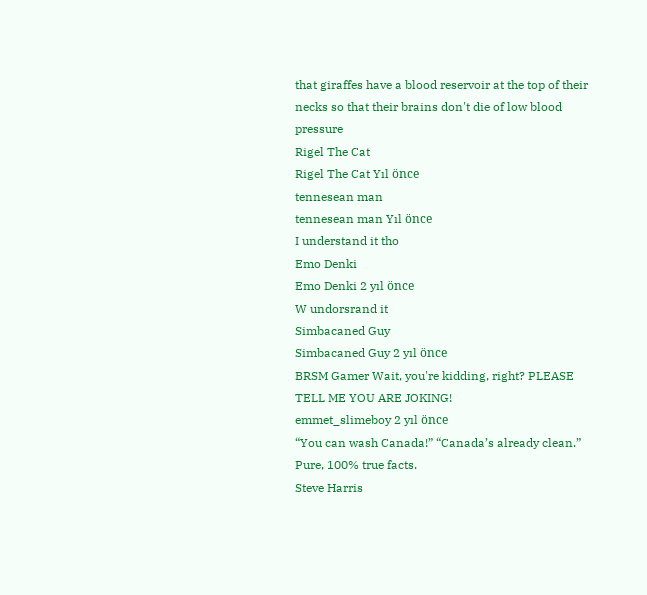that giraffes have a blood reservoir at the top of their necks so that their brains don't die of low blood pressure
Rigel The Cat
Rigel The Cat Yıl önce
tennesean man
tennesean man Yıl önce
I understand it tho
Emo Denki
Emo Denki 2 yıl önce
W undorsrand it
Simbacaned Guy
Simbacaned Guy 2 yıl önce
BRSM Gamer Wait, you're kidding, right? PLEASE TELL ME YOU ARE JOKING!
emmet_slimeboy 2 yıl önce
“You can wash Canada!” “Canada’s already clean.” Pure, 100% true facts.
Steve Harris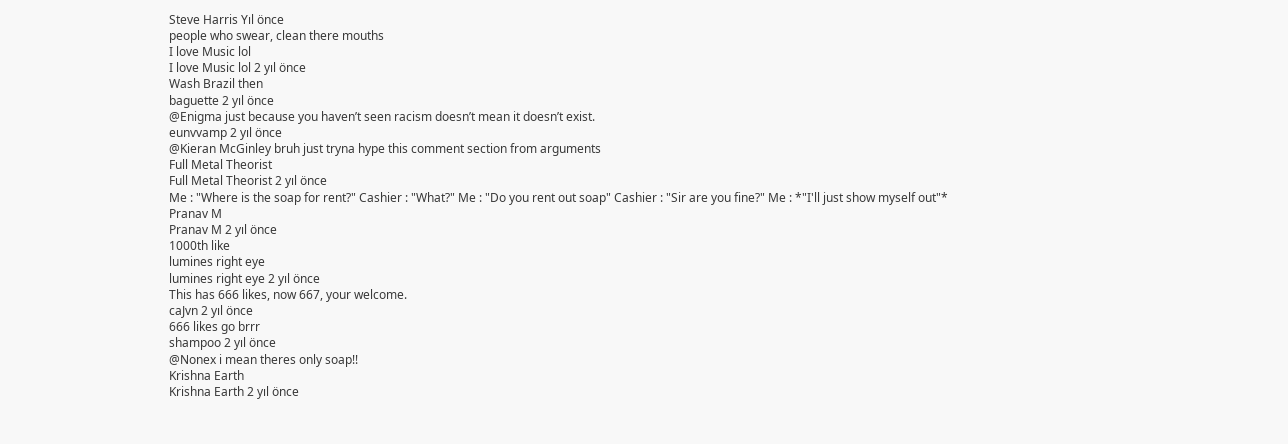Steve Harris Yıl önce
people who swear, clean there mouths
I love Music lol
I love Music lol 2 yıl önce
Wash Brazil then
baguette 2 yıl önce
@Enigma just because you haven’t seen racism doesn’t mean it doesn’t exist.
eunvvamp 2 yıl önce
@Kieran McGinley bruh just tryna hype this comment section from arguments
Full Metal Theorist
Full Metal Theorist 2 yıl önce
Me : "Where is the soap for rent?" Cashier : "What?" Me : "Do you rent out soap" Cashier : "Sir are you fine?" Me : *"I'll just show myself out"*
Pranav M
Pranav M 2 yıl önce
1000th like
lumines right eye
lumines right eye 2 yıl önce
This has 666 likes, now 667, your welcome.
caJvn 2 yıl önce
666 likes go brrr
shampoo 2 yıl önce
@Nonex i mean theres only soap!!
Krishna Earth
Krishna Earth 2 yıl önce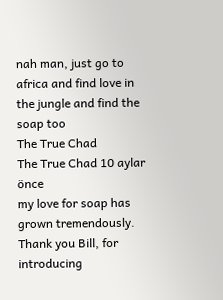nah man, just go to africa and find love in the jungle and find the soap too
The True Chad
The True Chad 10 aylar önce
my love for soap has grown tremendously. Thank you Bill, for introducing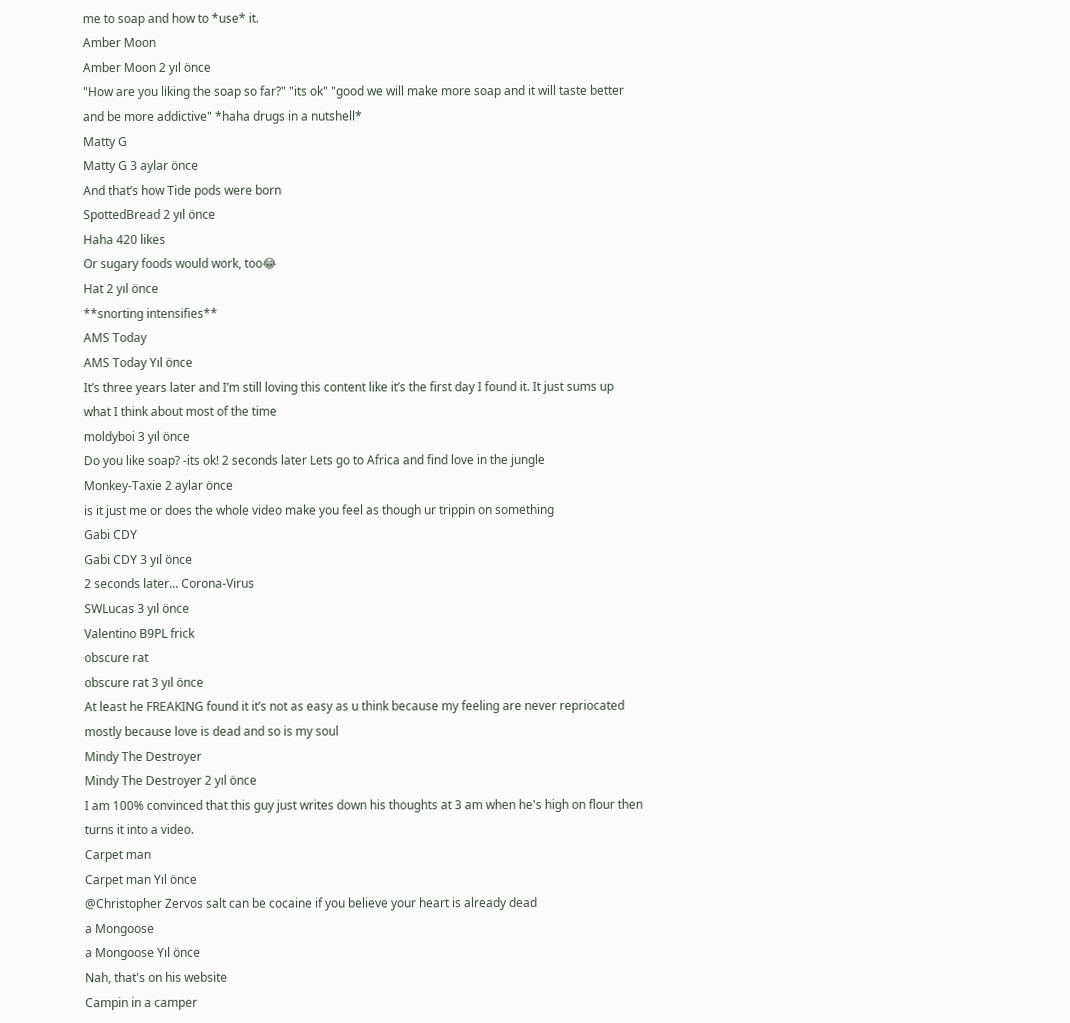me to soap and how to *use* it.
Amber Moon
Amber Moon 2 yıl önce
"How are you liking the soap so far?" "its ok" "good we will make more soap and it will taste better and be more addictive" *haha drugs in a nutshell*
Matty G
Matty G 3 aylar önce
And that’s how Tide pods were born
SpottedBread 2 yıl önce
Haha 420 likes
Or sugary foods would work, too😂
Hat 2 yıl önce
**snorting intensifies**
AMS Today
AMS Today Yıl önce
It’s three years later and I’m still loving this content like it’s the first day I found it. It just sums up what I think about most of the time
moldyboi 3 yıl önce
Do you like soap? -its ok! 2 seconds later Lets go to Africa and find love in the jungle
Monkey-Taxie 2 aylar önce
is it just me or does the whole video make you feel as though ur trippin on something
Gabi CDY
Gabi CDY 3 yıl önce
2 seconds later... Corona-Virus
SWLucas 3 yıl önce
Valentino B9PL frick
obscure rat
obscure rat 3 yıl önce
At least he FREAKING found it it’s not as easy as u think because my feeling are never repriocated mostly because love is dead and so is my soul
Mindy The Destroyer
Mindy The Destroyer 2 yıl önce
I am 100% convinced that this guy just writes down his thoughts at 3 am when he's high on flour then turns it into a video.
Carpet man
Carpet man Yıl önce
@Christopher Zervos salt can be cocaine if you believe your heart is already dead
a Mongoose
a Mongoose Yıl önce
Nah, that's on his website
Campin in a camper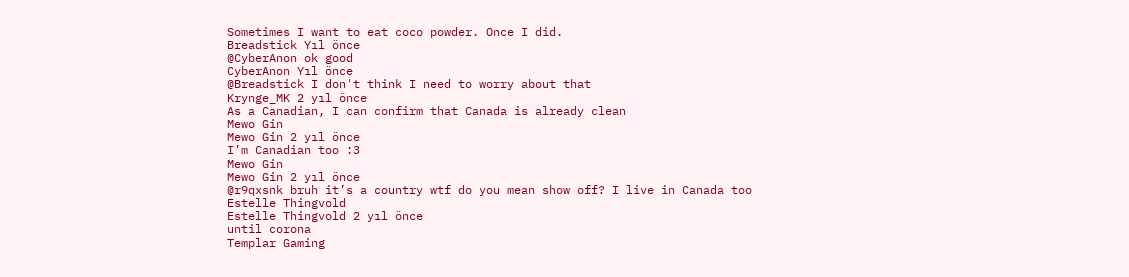Sometimes I want to eat coco powder. Once I did.
Breadstick Yıl önce
@CyberAnon ok good
CyberAnon Yıl önce
@Breadstick I don't think I need to worry about that
Krynge_MK 2 yıl önce
As a Canadian, I can confirm that Canada is already clean
Mewo Gin
Mewo Gin 2 yıl önce
I’m Canadian too :3
Mewo Gin
Mewo Gin 2 yıl önce
@r9qxsnk bruh it’s a country wtf do you mean show off? I live in Canada too
Estelle Thingvold
Estelle Thingvold 2 yıl önce
until corona
Templar Gaming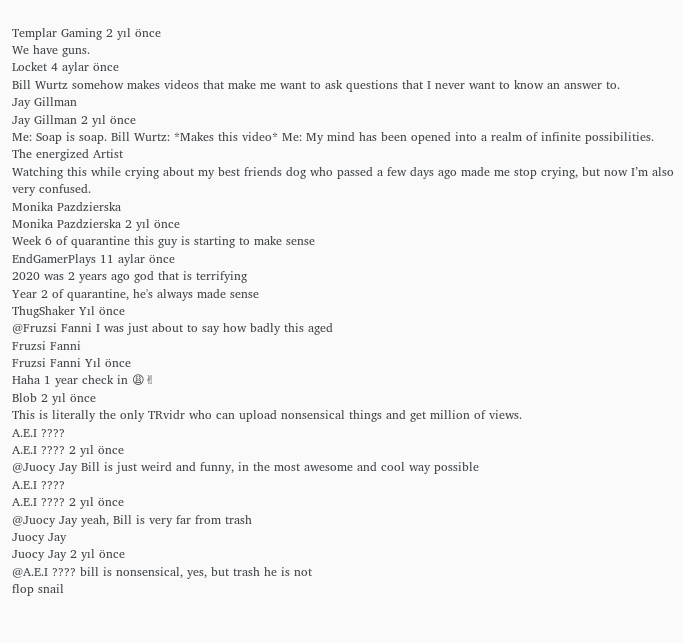Templar Gaming 2 yıl önce
We have guns.
Locket 4 aylar önce
Bill Wurtz somehow makes videos that make me want to ask questions that I never want to know an answer to.
Jay Gillman
Jay Gillman 2 yıl önce
Me: Soap is soap. Bill Wurtz: *Makes this video* Me: My mind has been opened into a realm of infinite possibilities.
The energized Artist
Watching this while crying about my best friends dog who passed a few days ago made me stop crying, but now I’m also very confused.
Monika Pazdzierska
Monika Pazdzierska 2 yıl önce
Week 6 of quarantine this guy is starting to make sense
EndGamerPlays 11 aylar önce
2020 was 2 years ago god that is terrifying
Year 2 of quarantine, he's always made sense
ThugShaker Yıl önce
@Fruzsi Fanni I was just about to say how badly this aged
Fruzsi Fanni
Fruzsi Fanni Yıl önce
Haha 1 year check in 😩✌
Blob 2 yıl önce
This is literally the only TRvidr who can upload nonsensical things and get million of views.
A.E.I ????
A.E.I ???? 2 yıl önce
@Juocy Jay Bill is just weird and funny, in the most awesome and cool way possible
A.E.I ????
A.E.I ???? 2 yıl önce
@Juocy Jay yeah, Bill is very far from trash
Juocy Jay
Juocy Jay 2 yıl önce
@A.E.I ???? bill is nonsensical, yes, but trash he is not
flop snail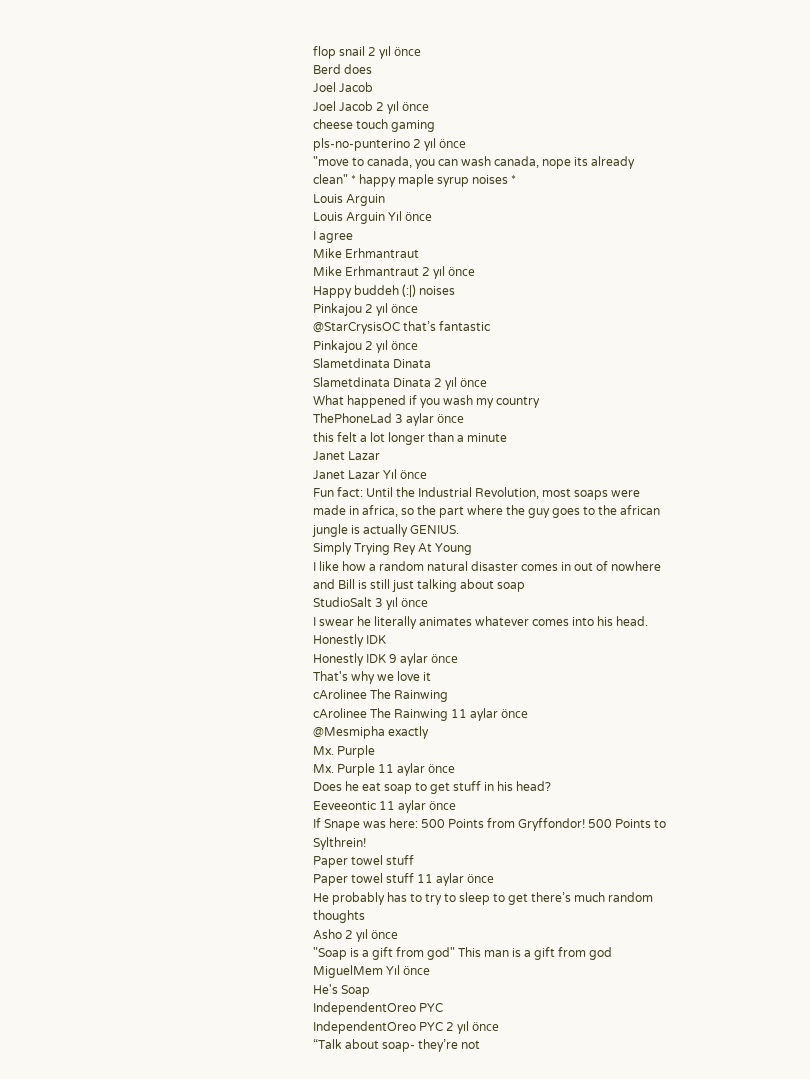flop snail 2 yıl önce
Berd does
Joel Jacob
Joel Jacob 2 yıl önce
cheese touch gaming
pls-no-punterino 2 yıl önce
"move to canada, you can wash canada, nope its already clean" * happy maple syrup noises *
Louis Arguin
Louis Arguin Yıl önce
I agree
Mike Erhmantraut
Mike Erhmantraut 2 yıl önce
Happy buddeh (:|) noises
Pinkajou 2 yıl önce
@StarCrysisOC that’s fantastic
Pinkajou 2 yıl önce
Slametdinata Dinata
Slametdinata Dinata 2 yıl önce
What happened if you wash my country
ThePhoneLad 3 aylar önce
this felt a lot longer than a minute
Janet Lazar
Janet Lazar Yıl önce
Fun fact: Until the Industrial Revolution, most soaps were made in africa, so the part where the guy goes to the african jungle is actually GENIUS.
Simply Trying Rey At Young
I like how a random natural disaster comes in out of nowhere and Bill is still just talking about soap
StudioSalt 3 yıl önce
I swear he literally animates whatever comes into his head.
Honestly IDK
Honestly IDK 9 aylar önce
That's why we love it
cArolinee The Rainwing
cArolinee The Rainwing 11 aylar önce
@Mesmipha exactly
Mx. Purple
Mx. Purple 11 aylar önce
Does he eat soap to get stuff in his head?
Eeveeontic 11 aylar önce
If Snape was here: 500 Points from Gryffondor! 500 Points to Sylthrein!
Paper towel stuff
Paper towel stuff 11 aylar önce
He probably has to try to sleep to get there’s much random thoughts
Asho 2 yıl önce
"Soap is a gift from god" This man is a gift from god
MiguelMem Yıl önce
He's Soap
IndependentOreo PYC
IndependentOreo PYC 2 yıl önce
“Talk about soap- they’re not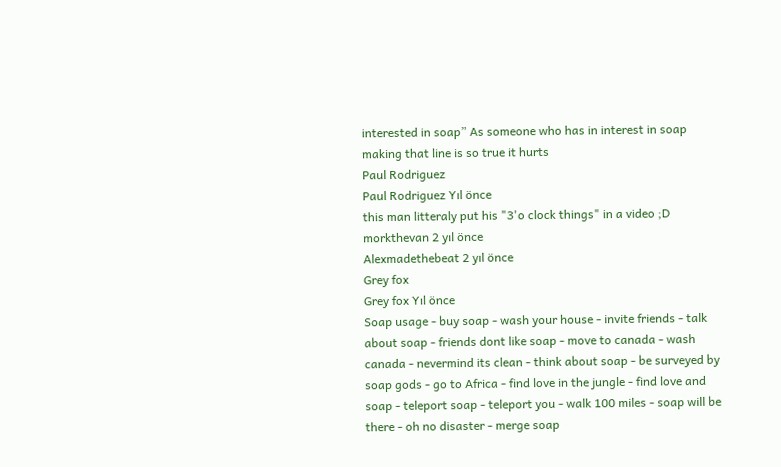interested in soap” As someone who has in interest in soap making that line is so true it hurts
Paul Rodriguez
Paul Rodriguez Yıl önce
this man litteraly put his "3'o clock things" in a video ;D
morkthevan 2 yıl önce
Alexmadethebeat 2 yıl önce
Grey fox
Grey fox Yıl önce
Soap usage - buy soap - wash your house - invite friends - talk about soap - friends dont like soap - move to canada - wash canada - nevermind its clean - think about soap - be surveyed by soap gods - go to Africa - find love in the jungle - find love and soap - teleport soap - teleport you - walk 100 miles - soap will be there - oh no disaster - merge soap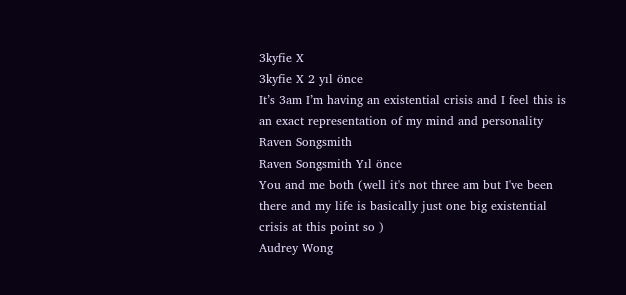3kyfie X
3kyfie X 2 yıl önce
It’s 3am I’m having an existential crisis and I feel this is an exact representation of my mind and personality
Raven Songsmith
Raven Songsmith Yıl önce
You and me both (well it's not three am but I've been there and my life is basically just one big existential crisis at this point so )
Audrey Wong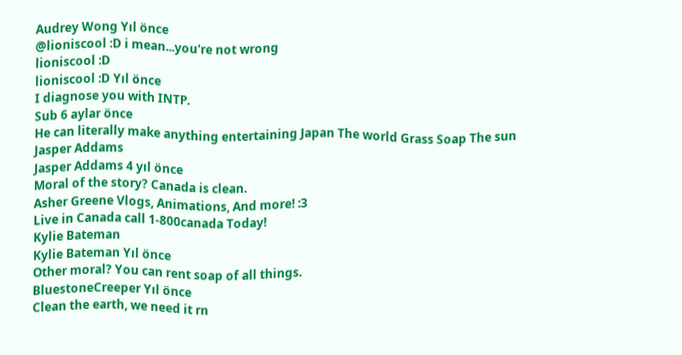Audrey Wong Yıl önce
@lioniscool :D i mean...you're not wrong
lioniscool :D
lioniscool :D Yıl önce
I diagnose you with INTP.
Sub 6 aylar önce
He can literally make anything entertaining Japan The world Grass Soap The sun
Jasper Addams
Jasper Addams 4 yıl önce
Moral of the story? Canada is clean.
Asher Greene Vlogs, Animations, And more! :3
Live in Canada call 1-800canada Today!
Kylie Bateman
Kylie Bateman Yıl önce
Other moral? You can rent soap of all things.
BluestoneCreeper Yıl önce
Clean the earth, we need it rn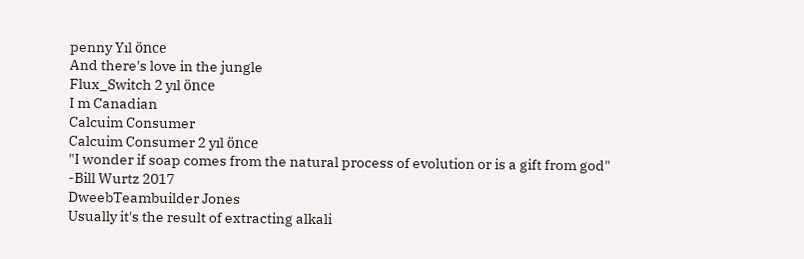penny Yıl önce
And there's love in the jungle
Flux_Switch 2 yıl önce
I m Canadian
Calcuim Consumer
Calcuim Consumer 2 yıl önce
"I wonder if soap comes from the natural process of evolution or is a gift from god" -Bill Wurtz 2017
DweebTeambuilder Jones
Usually it's the result of extracting alkali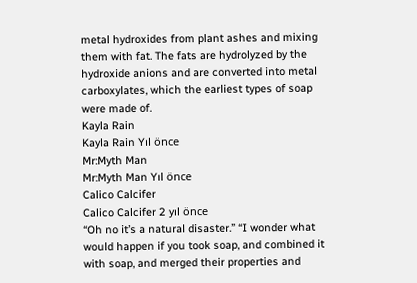metal hydroxides from plant ashes and mixing them with fat. The fats are hydrolyzed by the hydroxide anions and are converted into metal carboxylates, which the earliest types of soap were made of.
Kayla Rain
Kayla Rain Yıl önce
Mr:Myth Man
Mr:Myth Man Yıl önce
Calico Calcifer
Calico Calcifer 2 yıl önce
“Oh no it’s a natural disaster.” “I wonder what would happen if you took soap, and combined it with soap, and merged their properties and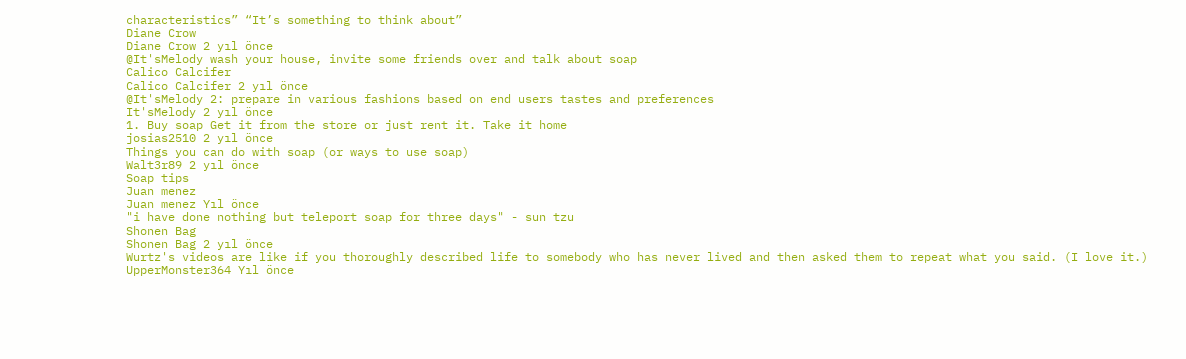characteristics” “It’s something to think about”
Diane Crow
Diane Crow 2 yıl önce
@It'sMelody wash your house, invite some friends over and talk about soap
Calico Calcifer
Calico Calcifer 2 yıl önce
@It'sMelody 2: prepare in various fashions based on end users tastes and preferences
It'sMelody 2 yıl önce
1. Buy soap Get it from the store or just rent it. Take it home
josias2510 2 yıl önce
Things you can do with soap (or ways to use soap)
Walt3r89 2 yıl önce
Soap tips
Juan menez
Juan menez Yıl önce
"i have done nothing but teleport soap for three days" - sun tzu
Shonen Bag
Shonen Bag 2 yıl önce
Wurtz's videos are like if you thoroughly described life to somebody who has never lived and then asked them to repeat what you said. (I love it.)
UpperMonster364 Yıl önce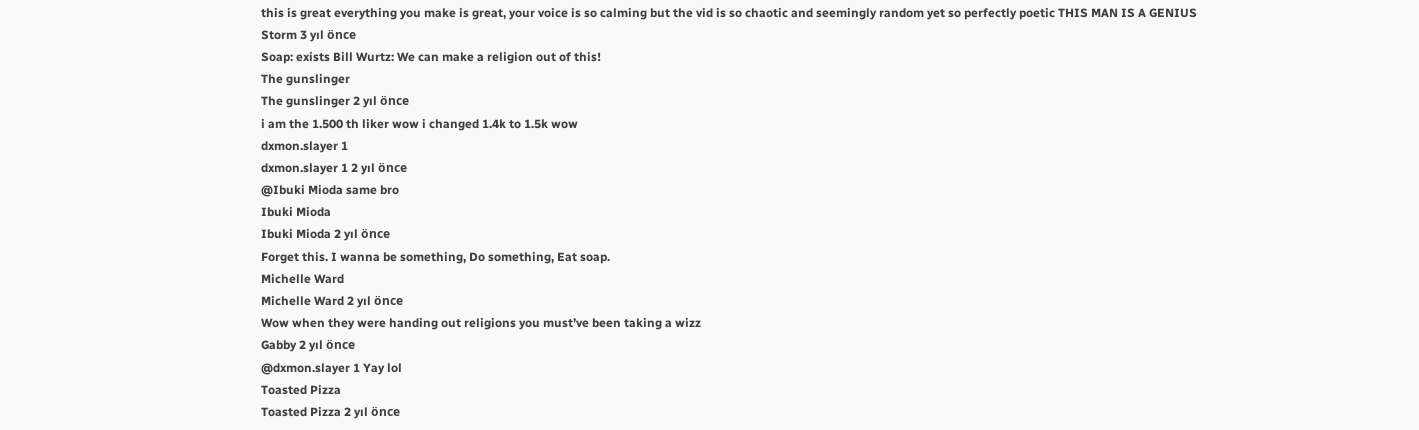this is great everything you make is great, your voice is so calming but the vid is so chaotic and seemingly random yet so perfectly poetic THIS MAN IS A GENIUS
Storm 3 yıl önce
Soap: exists Bill Wurtz: We can make a religion out of this!
The gunslinger
The gunslinger 2 yıl önce
i am the 1.500 th liker wow i changed 1.4k to 1.5k wow
dxmon.slayer 1
dxmon.slayer 1 2 yıl önce
@Ibuki Mioda same bro
Ibuki Mioda
Ibuki Mioda 2 yıl önce
Forget this. I wanna be something, Do something, Eat soap.
Michelle Ward
Michelle Ward 2 yıl önce
Wow when they were handing out religions you must’ve been taking a wizz
Gabby 2 yıl önce
@dxmon.slayer 1 Yay lol
Toasted Pizza
Toasted Pizza 2 yıl önce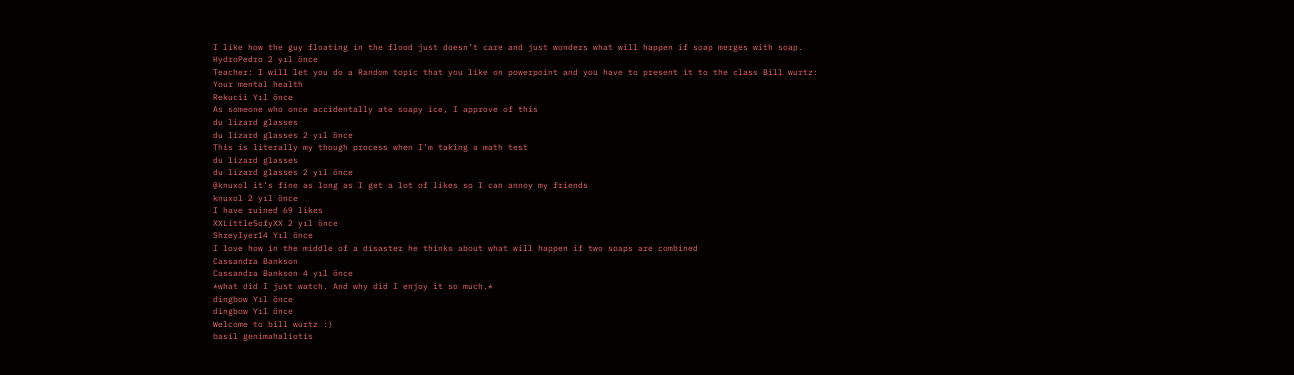I like how the guy floating in the flood just doesn’t care and just wonders what will happen if soap merges with soap.
HydroPedro 2 yıl önce
Teacher: I will let you do a Random topic that you like on powerpoint and you have to present it to the class Bill wurtz:
Your mental health
Rekucii Yıl önce
As someone who once accidentally ate soapy ice, I approve of this
du lizard glasses
du lizard glasses 2 yıl önce
This is literally my though process when I’m taking a math test
du lizard glasses
du lizard glasses 2 yıl önce
@knuxol it’s fine as long as I get a lot of likes so I can annoy my friends
knuxol 2 yıl önce
I have ruined 69 likes
XXLittleSofyXX 2 yıl önce
ShreyIyer14 Yıl önce
I love how in the middle of a disaster he thinks about what will happen if two soaps are combined
Cassandra Bankson
Cassandra Bankson 4 yıl önce
*what did I just watch. And why did I enjoy it so much.*
dingbow Yıl önce
dingbow Yıl önce
Welcome to bill wurtz :)
basil genimahaliotis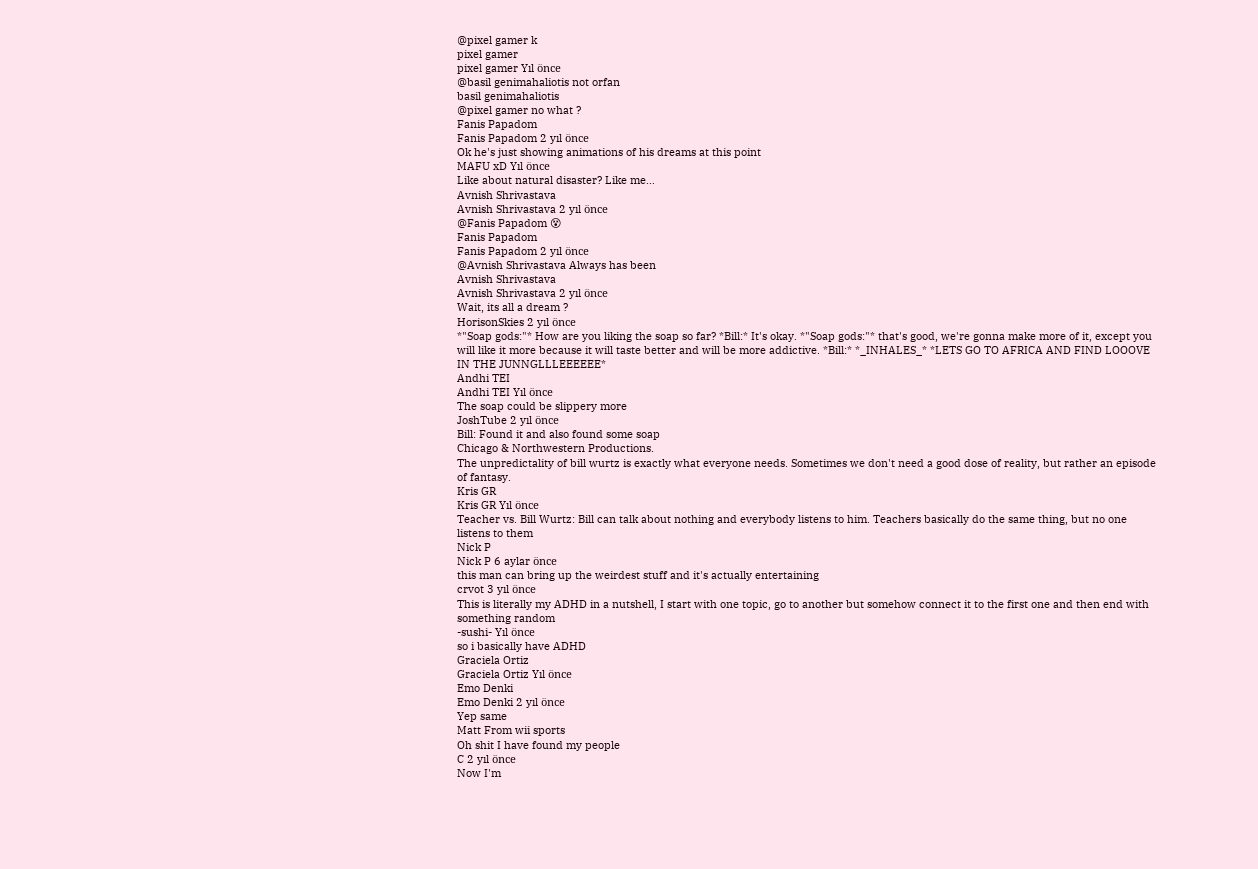@pixel gamer k
pixel gamer
pixel gamer Yıl önce
@basil genimahaliotis not orfan
basil genimahaliotis
@pixel gamer no what ?
Fanis Papadom
Fanis Papadom 2 yıl önce
Ok he's just showing animations of his dreams at this point
MAFU xD Yıl önce
Like about natural disaster? Like me…
Avnish Shrivastava
Avnish Shrivastava 2 yıl önce
@Fanis Papadom 😵
Fanis Papadom
Fanis Papadom 2 yıl önce
@Avnish Shrivastava Always has been
Avnish Shrivastava
Avnish Shrivastava 2 yıl önce
Wait, its all a dream ?
HorisonSkies 2 yıl önce
*"Soap gods:"* How are you liking the soap so far? *Bill:* It's okay. *"Soap gods:"* that's good, we're gonna make more of it, except you will like it more because it will taste better and will be more addictive. *Bill:* *_INHALES_* *LETS GO TO AFRICA AND FIND LOOOVE IN THE JUNNGLLLEEEEEE*
Andhi TEI
Andhi TEI Yıl önce
The soap could be slippery more
JoshTube 2 yıl önce
Bill: Found it and also found some soap
Chicago & Northwestern Productions.
The unpredictality of bill wurtz is exactly what everyone needs. Sometimes we don't need a good dose of reality, but rather an episode of fantasy.
Kris GR
Kris GR Yıl önce
Teacher vs. Bill Wurtz: Bill can talk about nothing and everybody listens to him. Teachers basically do the same thing, but no one listens to them
Nick P
Nick P 6 aylar önce
this man can bring up the weirdest stuff and it's actually entertaining
crvot 3 yıl önce
This is literally my ADHD in a nutshell, I start with one topic, go to another but somehow connect it to the first one and then end with something random
-sushi- Yıl önce
so i basically have ADHD
Graciela Ortiz
Graciela Ortiz Yıl önce
Emo Denki
Emo Denki 2 yıl önce
Yep same
Matt From wii sports
Oh shit I have found my people
C 2 yıl önce
Now I'm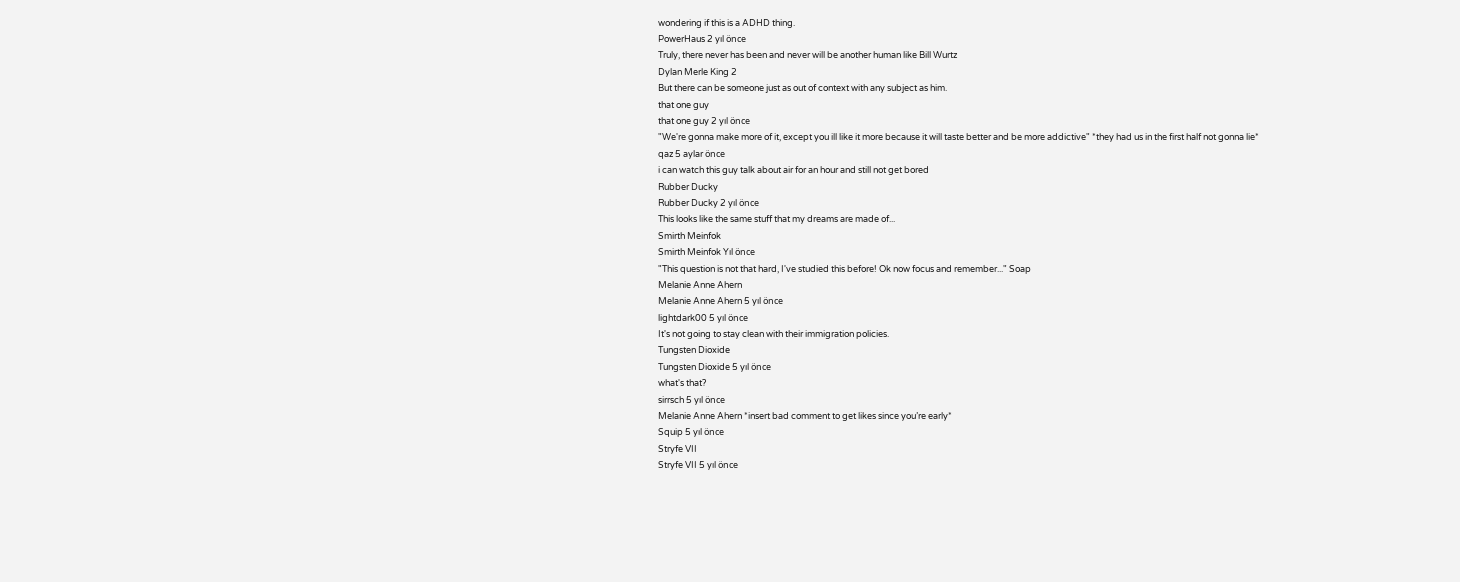wondering if this is a ADHD thing.
PowerHaus 2 yıl önce
Truly, there never has been and never will be another human like Bill Wurtz
Dylan Merle King 2
But there can be someone just as out of context with any subject as him.
that one guy
that one guy 2 yıl önce
"We're gonna make more of it, except you ill like it more because it will taste better and be more addictive" *they had us in the first half not gonna lie*
qaz 5 aylar önce
i can watch this guy talk about air for an hour and still not get bored
Rubber Ducky
Rubber Ducky 2 yıl önce
This looks like the same stuff that my dreams are made of...
Smirth Meinfok
Smirth Meinfok Yıl önce
"This question is not that hard, I've studied this before! Ok now focus and remember..." Soap
Melanie Anne Ahern
Melanie Anne Ahern 5 yıl önce
lightdark00 5 yıl önce
It's not going to stay clean with their immigration policies.
Tungsten Dioxide
Tungsten Dioxide 5 yıl önce
what's that?
sirrsch 5 yıl önce
Melanie Anne Ahern *insert bad comment to get likes since you’re early*
Squip 5 yıl önce
Stryfe VII
Stryfe VII 5 yıl önce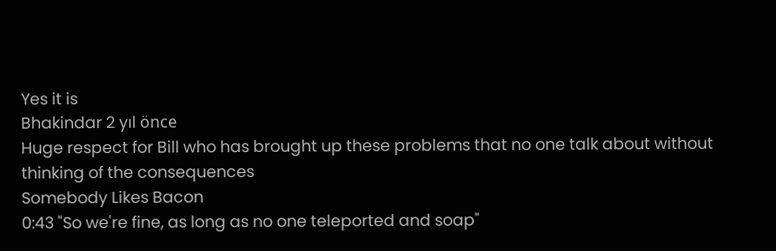Yes it is
Bhakindar 2 yıl önce
Huge respect for Bill who has brought up these problems that no one talk about without thinking of the consequences
Somebody Likes Bacon
0:43 "So we're fine, as long as no one teleported and soap"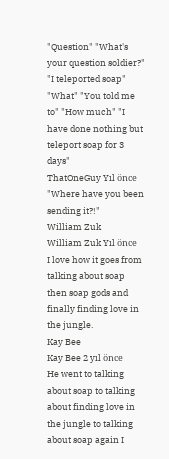"Question" "What's your question soldier?" "I teleported soap" "What" "You told me to" "How much" "I have done nothing but teleport soap for 3 days"
ThatOneGuy Yıl önce
"Where have you been sending it?!"
William Zuk
William Zuk Yıl önce
I love how it goes from talking about soap then soap gods and finally finding love in the jungle.
Kay Bee
Kay Bee 2 yıl önce
He went to talking about soap to talking about finding love in the jungle to talking about soap again I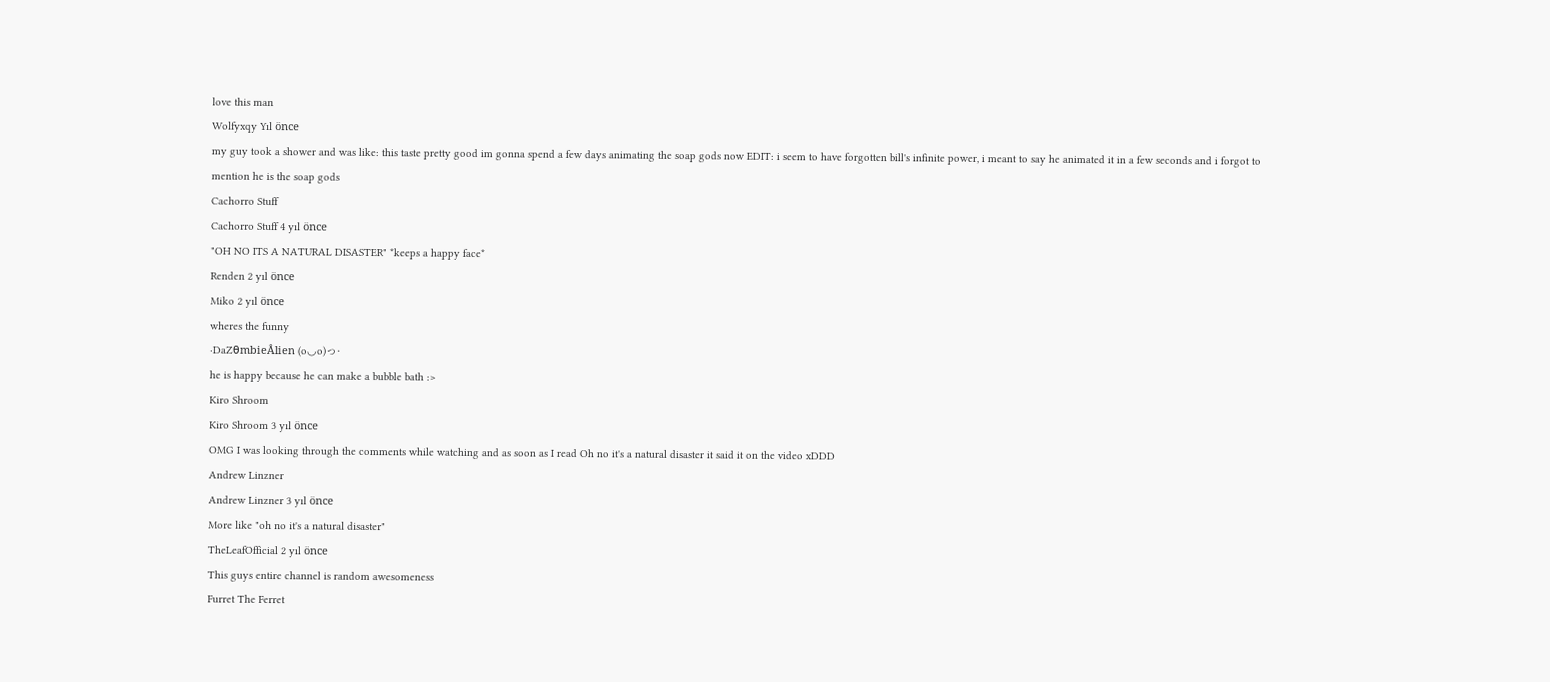love this man
Wolfyxqy Yıl önce
my guy took a shower and was like: this taste pretty good im gonna spend a few days animating the soap gods now EDIT: i seem to have forgotten bill's infinite power, i meant to say he animated it in a few seconds and i forgot to mention he is the soap gods
Cachorro Stuff
Cachorro Stuff 4 yıl önce
"OH NO ITS A NATURAL DISASTER" *keeps a happy face*
Renden 2 yıl önce
Miko 2 yıl önce
wheres the funny
·DaZθmbieÅlien (o◡o)っ·
he is happy because he can make a bubble bath :>
Kiro Shroom
Kiro Shroom 3 yıl önce
OMG I was looking through the comments while watching and as soon as I read Oh no it's a natural disaster it said it on the video xDDD
Andrew Linzner
Andrew Linzner 3 yıl önce
More like "oh no it's a natural disaster"
TheLeafOfficial 2 yıl önce
This guys entire channel is random awesomeness
Furret The Ferret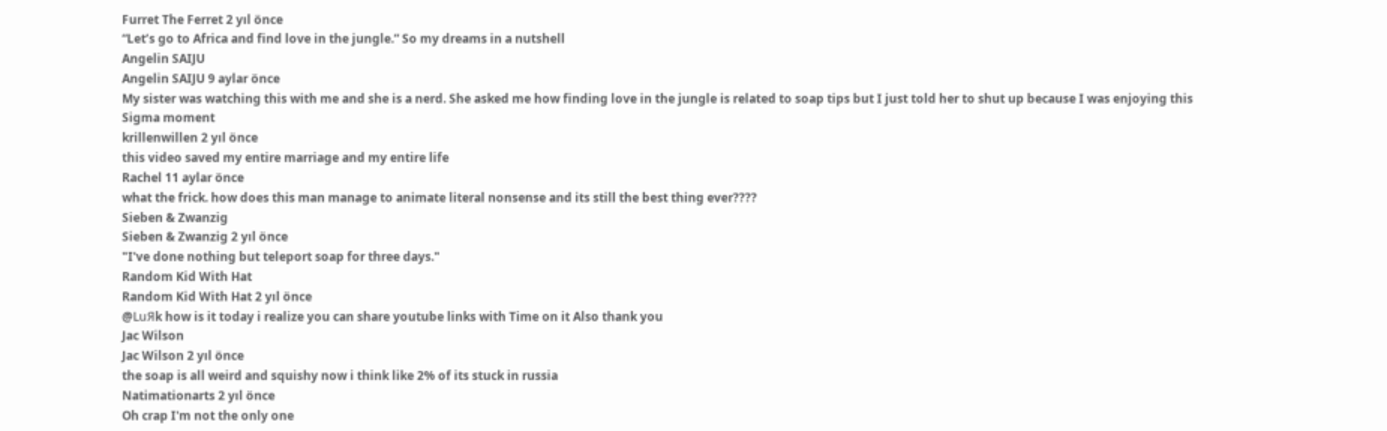Furret The Ferret 2 yıl önce
“Let’s go to Africa and find love in the jungle.” So my dreams in a nutshell
Angelin SAIJU
Angelin SAIJU 9 aylar önce
My sister was watching this with me and she is a nerd. She asked me how finding love in the jungle is related to soap tips but I just told her to shut up because I was enjoying this
Sigma moment
krillenwillen 2 yıl önce
this video saved my entire marriage and my entire life
Rachel 11 aylar önce
what the frick. how does this man manage to animate literal nonsense and its still the best thing ever????
Sieben & Zwanzig
Sieben & Zwanzig 2 yıl önce
"I've done nothing but teleport soap for three days."
Random Kid With Hat
Random Kid With Hat 2 yıl önce
@LuЯk how is it today i realize you can share youtube links with Time on it Also thank you
Jac Wilson
Jac Wilson 2 yıl önce
the soap is all weird and squishy now i think like 2% of its stuck in russia
Natimationarts 2 yıl önce
Oh crap I'm not the only one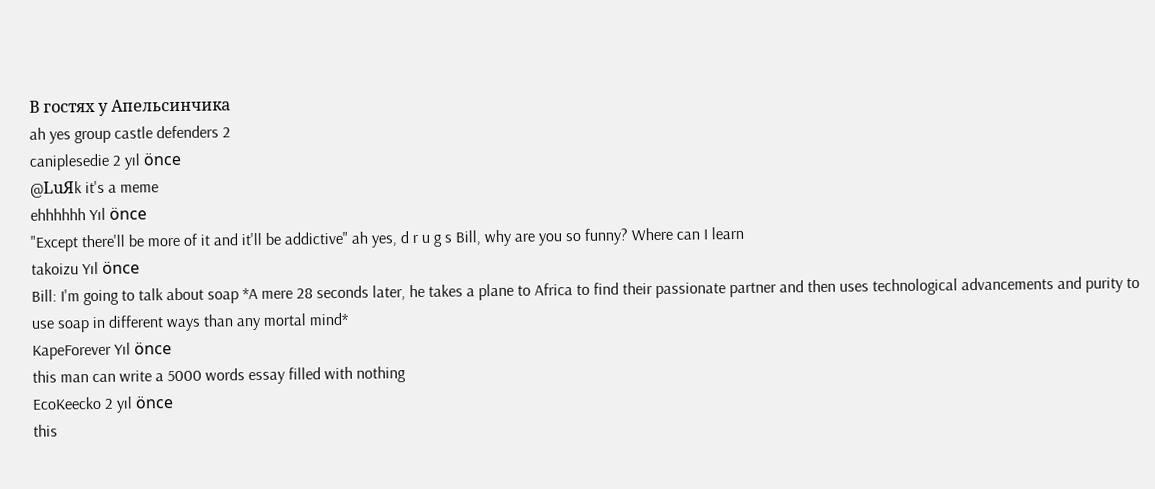В гостях у Апельсинчика
ah yes group castle defenders 2
caniplesedie 2 yıl önce
@LuЯk it's a meme
ehhhhhh Yıl önce
"Except there'll be more of it and it'll be addictive" ah yes, d r u g s Bill, why are you so funny? Where can I learn
takoizu Yıl önce
Bill: I'm going to talk about soap *A mere 28 seconds later, he takes a plane to Africa to find their passionate partner and then uses technological advancements and purity to use soap in different ways than any mortal mind*
KapeForever Yıl önce
this man can write a 5000 words essay filled with nothing
EcoKeecko 2 yıl önce
this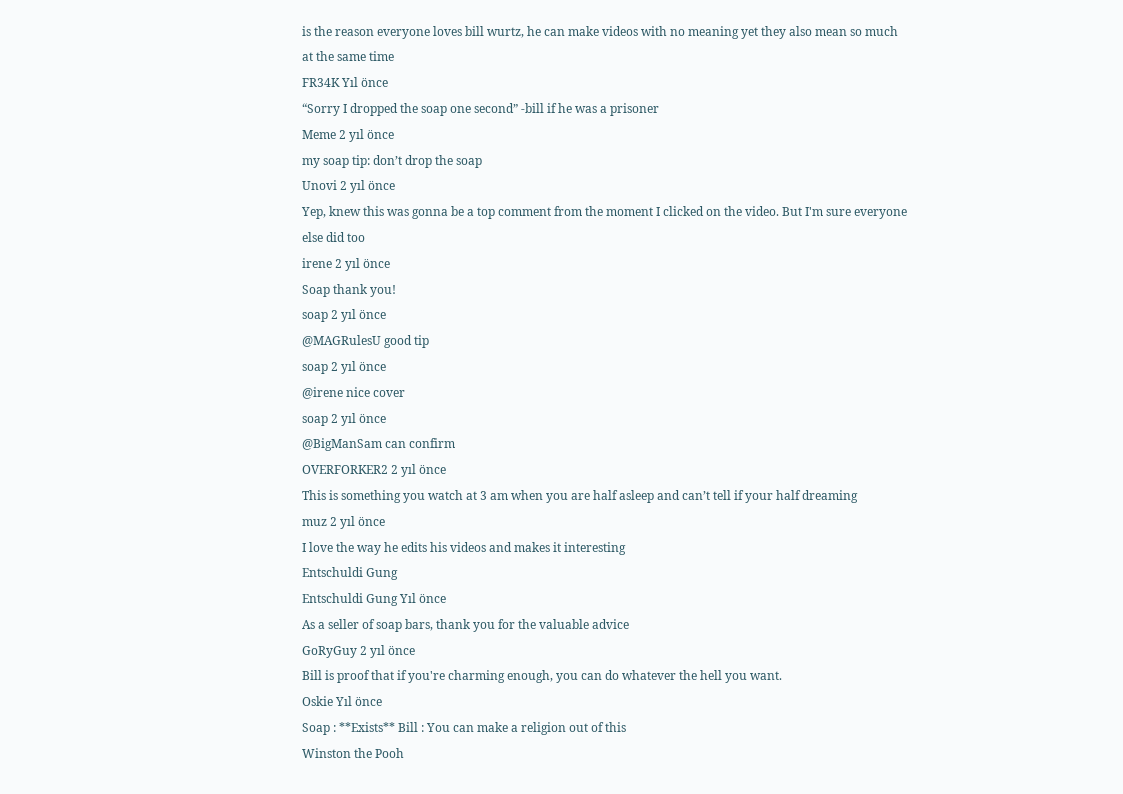is the reason everyone loves bill wurtz, he can make videos with no meaning yet they also mean so much at the same time
FR34K Yıl önce
“Sorry I dropped the soap one second” -bill if he was a prisoner
Meme 2 yıl önce
my soap tip: don’t drop the soap
Unovi 2 yıl önce
Yep, knew this was gonna be a top comment from the moment I clicked on the video. But I'm sure everyone else did too
irene 2 yıl önce
Soap thank you!
soap 2 yıl önce
@MAGRulesU good tip
soap 2 yıl önce
@irene nice cover
soap 2 yıl önce
@BigManSam can confirm
OVERFORKER2 2 yıl önce
This is something you watch at 3 am when you are half asleep and can’t tell if your half dreaming
muz 2 yıl önce
I love the way he edits his videos and makes it interesting
Entschuldi Gung
Entschuldi Gung Yıl önce
As a seller of soap bars, thank you for the valuable advice
GoRyGuy 2 yıl önce
Bill is proof that if you're charming enough, you can do whatever the hell you want.
Oskie Yıl önce
Soap : **Exists** Bill : You can make a religion out of this
Winston the Pooh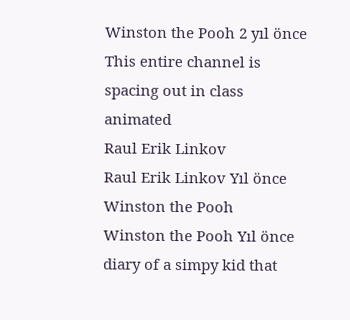Winston the Pooh 2 yıl önce
This entire channel is spacing out in class animated
Raul Erik Linkov
Raul Erik Linkov Yıl önce
Winston the Pooh
Winston the Pooh Yıl önce
diary of a simpy kid that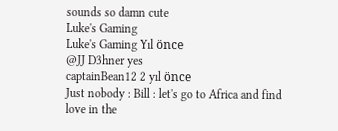sounds so damn cute
Luke's Gaming
Luke's Gaming Yıl önce
@JJ D3hner yes
captainBean12 2 yıl önce
Just nobody : Bill : let's go to Africa and find love in the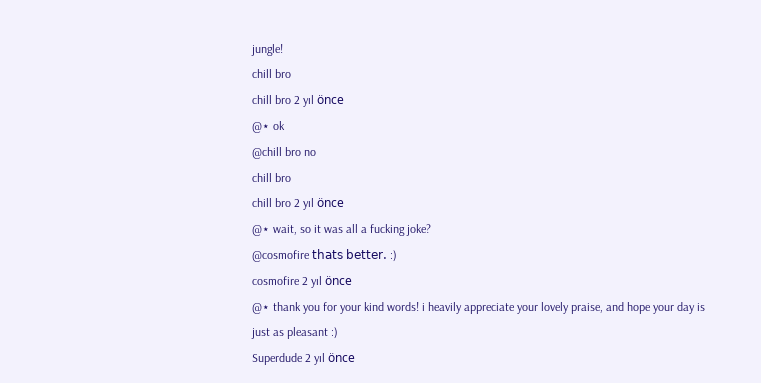jungle!
chill bro
chill bro 2 yıl önce
@⋆ ok
@chill bro no
chill bro
chill bro 2 yıl önce
@⋆ wait, so it was all a fucking joke?
@cosmofire 𝗍𝗁𝖺𝗍𝗌 𝖻𝖾𝗍𝗍𝖾𝗋. :)
cosmofire 2 yıl önce
@⋆ thank you for your kind words! i heavily appreciate your lovely praise, and hope your day is just as pleasant :)
Superdude 2 yıl önce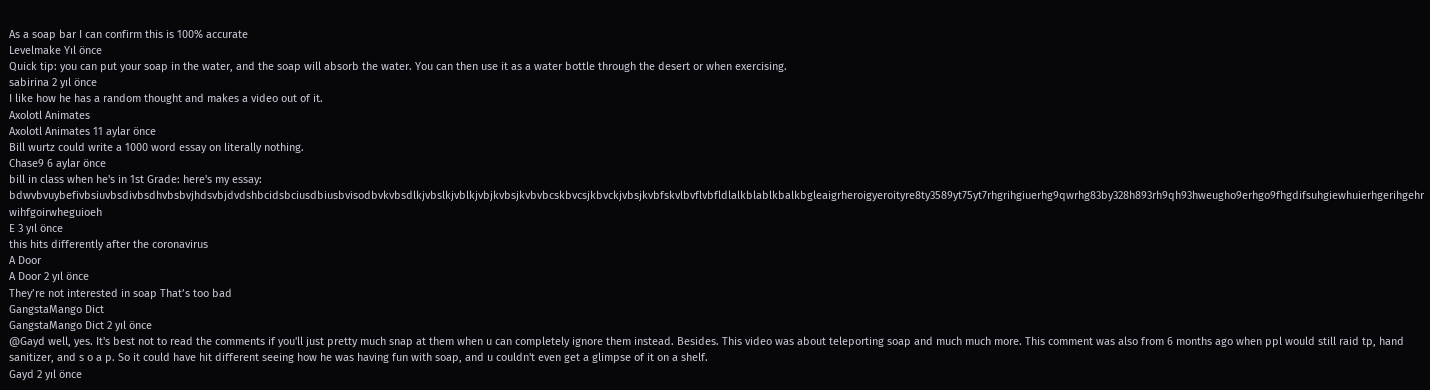As a soap bar I can confirm this is 100% accurate
Levelmake Yıl önce
Quick tip: you can put your soap in the water, and the soap will absorb the water. You can then use it as a water bottle through the desert or when exercising.
sabirina 2 yıl önce
I like how he has a random thought and makes a video out of it.
Axolotl Animates
Axolotl Animates 11 aylar önce
Bill wurtz could write a 1000 word essay on literally nothing.
Chase9 6 aylar önce
bill in class when he's in 1st Grade: here's my essay: bdwvbvuybefivbsiuvbsdivbsdhvbsbvjhdsvbjdvdshbcidsbciusdbiusbvisodbvkvbsdlkjvbslkjvblkjvbjkvbsjkvbvbcskbvcsjkbvckjvbsjkvbfskvlbvflvbfldlalkblablkbalkbgleaigrheroigyeroityre8ty3589yt75yt7rhgrihgiuerhg9qwrhg83by328h893rh9qh93hweugho9erhgo9fhgdifsuhgiewhuierhgerihgehrwihfgoirwheguioeh
E 3 yıl önce
this hits differently after the coronavirus
A Door
A Door 2 yıl önce
They’re not interested in soap That’s too bad
GangstaMango Dict
GangstaMango Dict 2 yıl önce
@Gayd well, yes. It's best not to read the comments if you'll just pretty much snap at them when u can completely ignore them instead. Besides. This video was about teleporting soap and much much more. This comment was also from 6 months ago when ppl would still raid tp, hand sanitizer, and s o a p. So it could have hit different seeing how he was having fun with soap, and u couldn't even get a glimpse of it on a shelf.
Gayd 2 yıl önce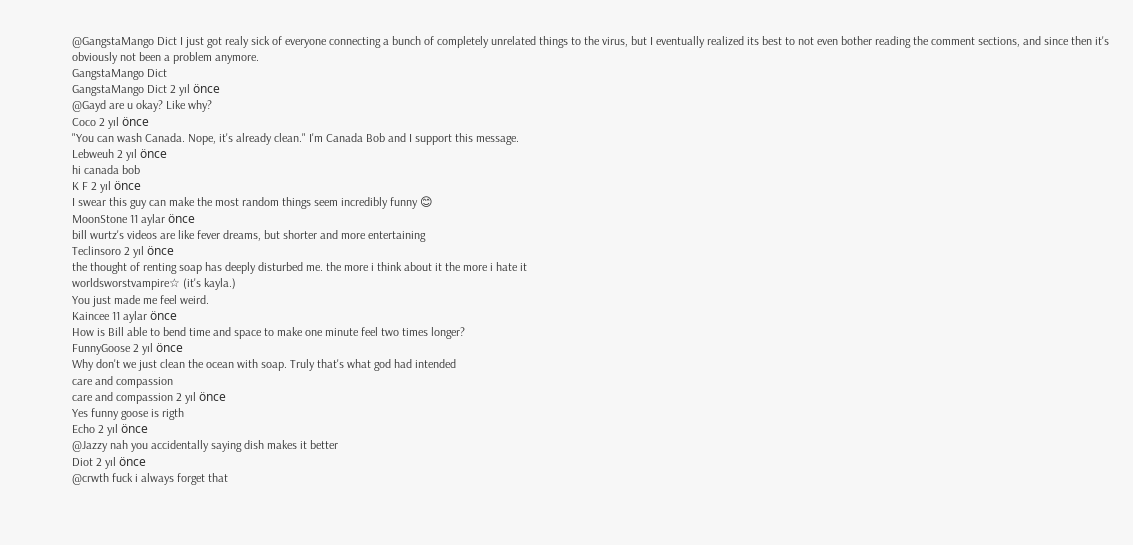@GangstaMango Dict I just got realy sick of everyone connecting a bunch of completely unrelated things to the virus, but I eventually realized its best to not even bother reading the comment sections, and since then it's obviously not been a problem anymore.
GangstaMango Dict
GangstaMango Dict 2 yıl önce
@Gayd are u okay? Like why?
Coco 2 yıl önce
"You can wash Canada. Nope, it's already clean." I'm Canada Bob and I support this message.
Lebweuh 2 yıl önce
hi canada bob
K F 2 yıl önce
I swear this guy can make the most random things seem incredibly funny 😊
MoonStone 11 aylar önce
bill wurtz's videos are like fever dreams, but shorter and more entertaining
Teclinsoro 2 yıl önce
the thought of renting soap has deeply disturbed me. the more i think about it the more i hate it
worldsworstvampire☆ (it's kayla.)
You just made me feel weird.
Kaincee 11 aylar önce
How is Bill able to bend time and space to make one minute feel two times longer?
FunnyGoose 2 yıl önce
Why don't we just clean the ocean with soap. Truly that's what god had intended
care and compassion
care and compassion 2 yıl önce
Yes funny goose is rigth
Echo 2 yıl önce
@Jazzy nah you accidentally saying dish makes it better
Diot 2 yıl önce
@crwth fuck i always forget that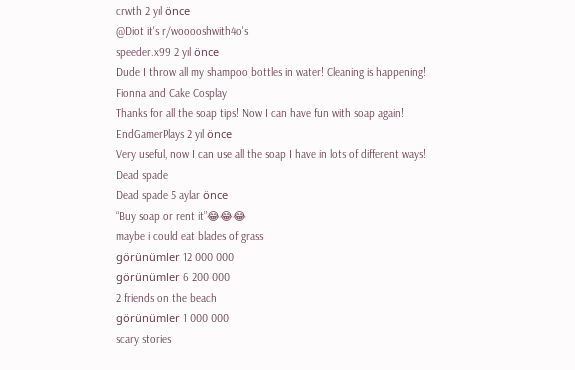crwth 2 yıl önce
@Diot it's r/wooooshwith4o's
speeder.x99 2 yıl önce
Dude I throw all my shampoo bottles in water! Cleaning is happening!
Fionna and Cake Cosplay
Thanks for all the soap tips! Now I can have fun with soap again!
EndGamerPlays 2 yıl önce
Very useful, now I can use all the soap I have in lots of different ways!
Dead spade
Dead spade 5 aylar önce
“Buy soap or rent it”😂😂😂
maybe i could eat blades of grass
görünümler 12 000 000
görünümler 6 200 000
2 friends on the beach
görünümler 1 000 000
scary stories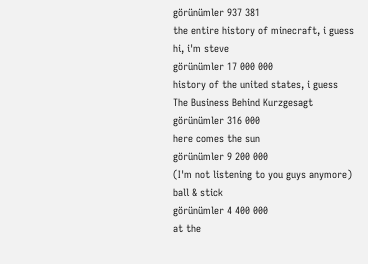görünümler 937 381
the entire history of minecraft, i guess
hi, i'm steve
görünümler 17 000 000
history of the united states, i guess
The Business Behind Kurzgesagt
görünümler 316 000
here comes the sun
görünümler 9 200 000
(I'm not listening to you guys anymore)
ball & stick
görünümler 4 400 000
at the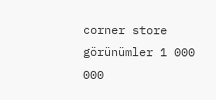corner store
görünümler 1 000 000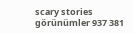scary stories
görünümler 937 381